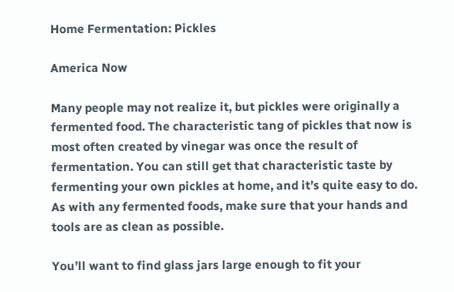Home Fermentation: Pickles

America Now

Many people may not realize it, but pickles were originally a fermented food. The characteristic tang of pickles that now is most often created by vinegar was once the result of fermentation. You can still get that characteristic taste by fermenting your own pickles at home, and it’s quite easy to do. As with any fermented foods, make sure that your hands and tools are as clean as possible.

You’ll want to find glass jars large enough to fit your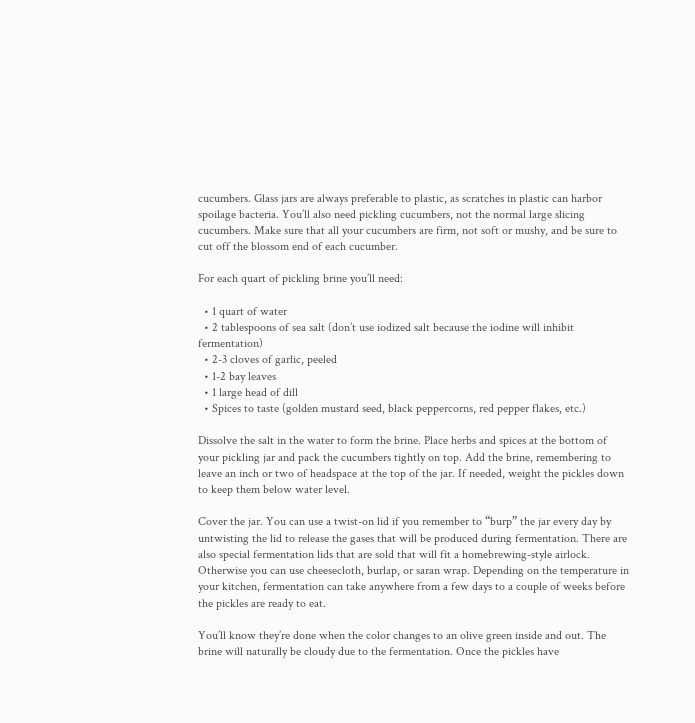cucumbers. Glass jars are always preferable to plastic, as scratches in plastic can harbor spoilage bacteria. You’ll also need pickling cucumbers, not the normal large slicing cucumbers. Make sure that all your cucumbers are firm, not soft or mushy, and be sure to cut off the blossom end of each cucumber.

For each quart of pickling brine you’ll need:

  • 1 quart of water
  • 2 tablespoons of sea salt (don’t use iodized salt because the iodine will inhibit fermentation)
  • 2-3 cloves of garlic, peeled
  • 1-2 bay leaves
  • 1 large head of dill
  • Spices to taste (golden mustard seed, black peppercorns, red pepper flakes, etc.)

Dissolve the salt in the water to form the brine. Place herbs and spices at the bottom of your pickling jar and pack the cucumbers tightly on top. Add the brine, remembering to leave an inch or two of headspace at the top of the jar. If needed, weight the pickles down to keep them below water level.

Cover the jar. You can use a twist-on lid if you remember to “burp” the jar every day by untwisting the lid to release the gases that will be produced during fermentation. There are also special fermentation lids that are sold that will fit a homebrewing-style airlock. Otherwise you can use cheesecloth, burlap, or saran wrap. Depending on the temperature in your kitchen, fermentation can take anywhere from a few days to a couple of weeks before the pickles are ready to eat.

You’ll know they’re done when the color changes to an olive green inside and out. The brine will naturally be cloudy due to the fermentation. Once the pickles have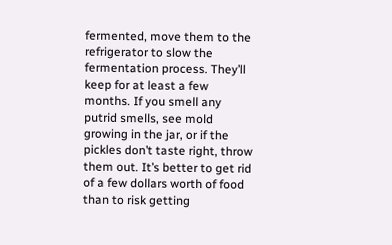fermented, move them to the refrigerator to slow the fermentation process. They’ll keep for at least a few months. If you smell any putrid smells, see mold growing in the jar, or if the pickles don’t taste right, throw them out. It’s better to get rid of a few dollars worth of food than to risk getting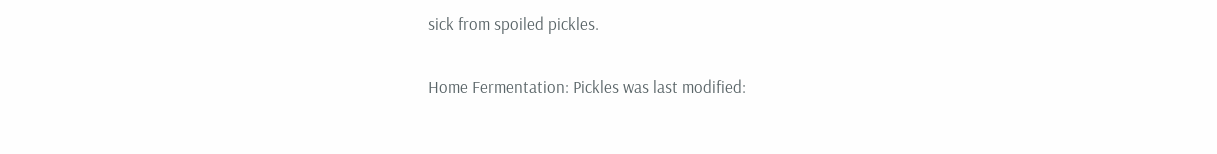sick from spoiled pickles.

Home Fermentation: Pickles was last modified: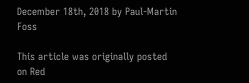December 18th, 2018 by Paul-Martin Foss

This article was originally posted on Red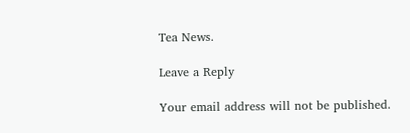Tea News.

Leave a Reply

Your email address will not be published.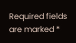Required fields are marked *